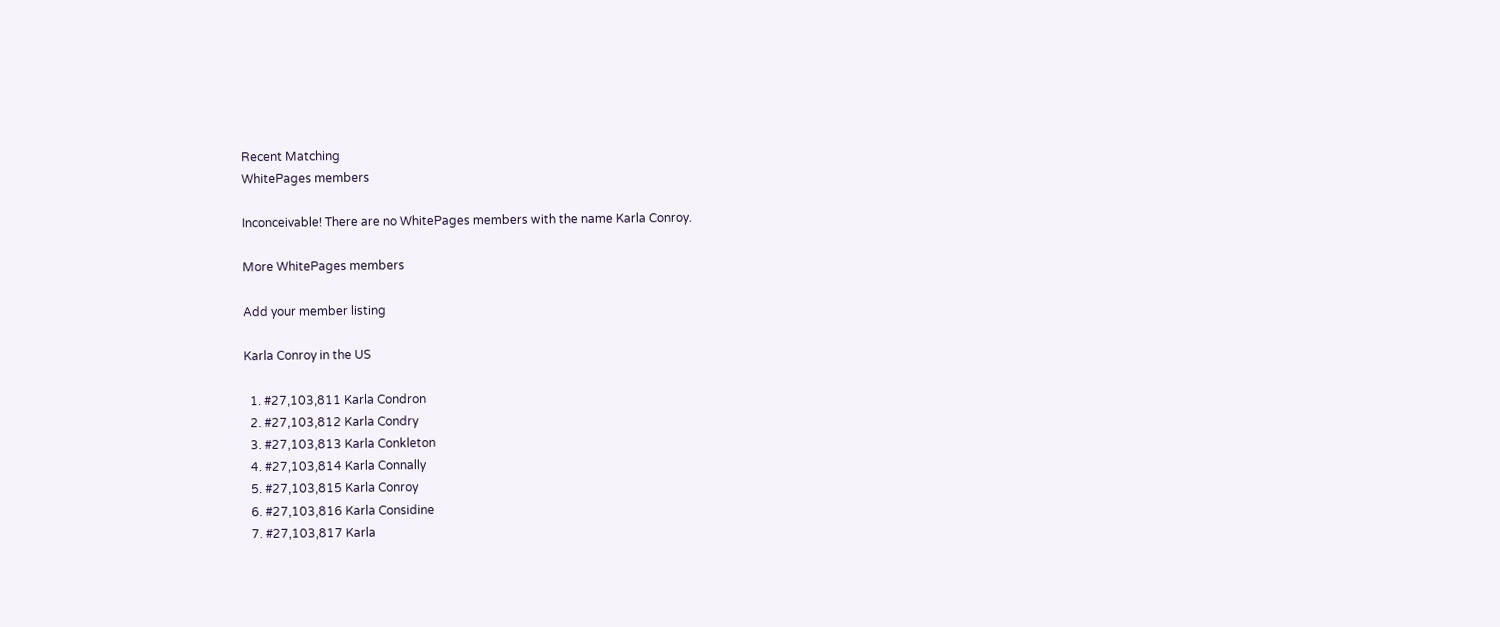Recent Matching
WhitePages members

Inconceivable! There are no WhitePages members with the name Karla Conroy.

More WhitePages members

Add your member listing

Karla Conroy in the US

  1. #27,103,811 Karla Condron
  2. #27,103,812 Karla Condry
  3. #27,103,813 Karla Conkleton
  4. #27,103,814 Karla Connally
  5. #27,103,815 Karla Conroy
  6. #27,103,816 Karla Considine
  7. #27,103,817 Karla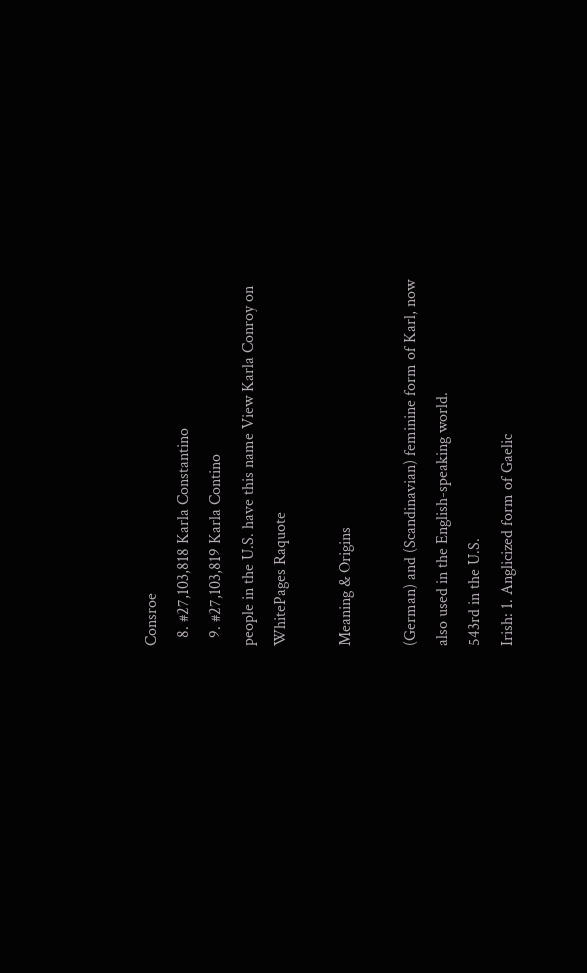Consroe
  8. #27,103,818 Karla Constantino
  9. #27,103,819 Karla Contino
people in the U.S. have this name View Karla Conroy on WhitePages Raquote

Meaning & Origins

(German) and (Scandinavian) feminine form of Karl, now also used in the English-speaking world.
543rd in the U.S.
Irish: 1. Anglicized form of Gaelic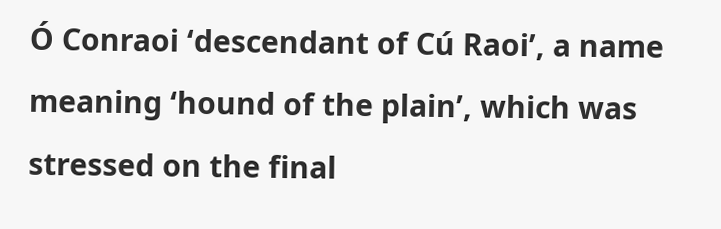Ó Conraoi ‘descendant of Cú Raoi’, a name meaning ‘hound of the plain’, which was stressed on the final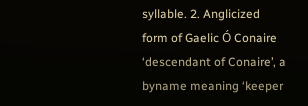syllable. 2. Anglicized form of Gaelic Ó Conaire ‘descendant of Conaire’, a byname meaning ‘keeper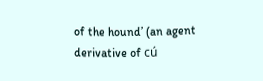of the hound’ (an agent derivative of cú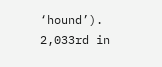‘hound’).
2,033rd in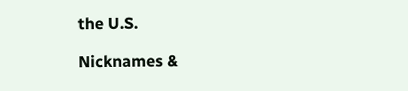the U.S.

Nicknames &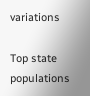variations

Top state populations